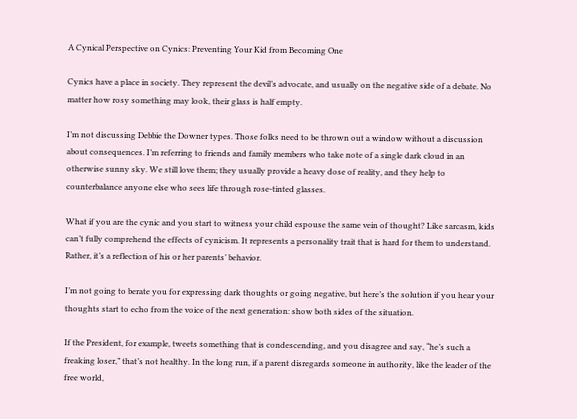A Cynical Perspective on Cynics: Preventing Your Kid from Becoming One

Cynics have a place in society. They represent the devil’s advocate, and usually on the negative side of a debate. No matter how rosy something may look, their glass is half empty.

I’m not discussing Debbie the Downer types. Those folks need to be thrown out a window without a discussion about consequences. I’m referring to friends and family members who take note of a single dark cloud in an otherwise sunny sky. We still love them; they usually provide a heavy dose of reality, and they help to counterbalance anyone else who sees life through rose-tinted glasses.

What if you are the cynic and you start to witness your child espouse the same vein of thought? Like sarcasm, kids can’t fully comprehend the effects of cynicism. It represents a personality trait that is hard for them to understand. Rather, it’s a reflection of his or her parents’ behavior.

I’m not going to berate you for expressing dark thoughts or going negative, but here’s the solution if you hear your thoughts start to echo from the voice of the next generation: show both sides of the situation.

If the President, for example, tweets something that is condescending, and you disagree and say, “he’s such a freaking loser,” that’s not healthy. In the long run, if a parent disregards someone in authority, like the leader of the free world,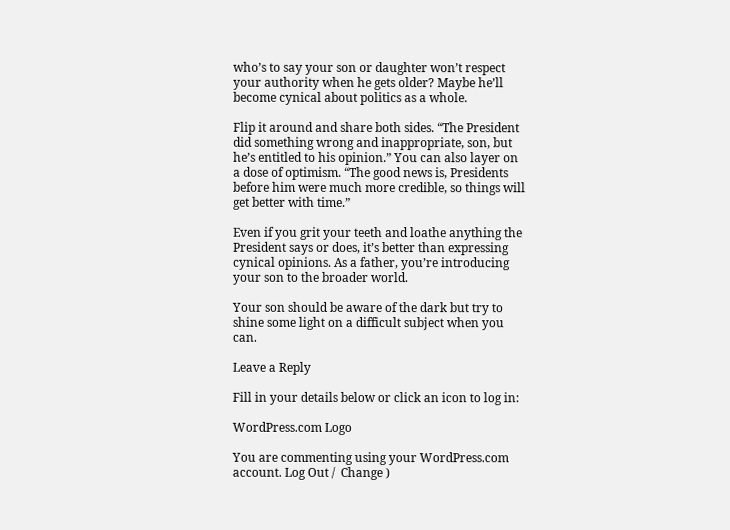who’s to say your son or daughter won’t respect your authority when he gets older? Maybe he’ll become cynical about politics as a whole.

Flip it around and share both sides. “The President did something wrong and inappropriate, son, but he’s entitled to his opinion.” You can also layer on a dose of optimism. “The good news is, Presidents before him were much more credible, so things will get better with time.”

Even if you grit your teeth and loathe anything the President says or does, it’s better than expressing cynical opinions. As a father, you’re introducing your son to the broader world.

Your son should be aware of the dark but try to shine some light on a difficult subject when you can.

Leave a Reply

Fill in your details below or click an icon to log in:

WordPress.com Logo

You are commenting using your WordPress.com account. Log Out /  Change )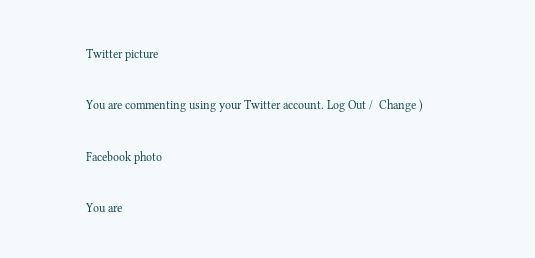Twitter picture

You are commenting using your Twitter account. Log Out /  Change )

Facebook photo

You are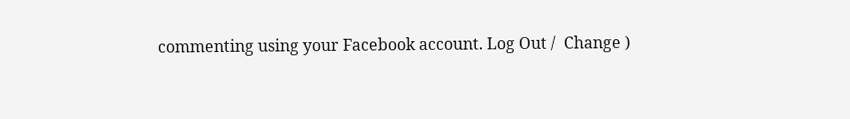commenting using your Facebook account. Log Out /  Change )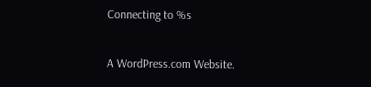Connecting to %s

A WordPress.com Website.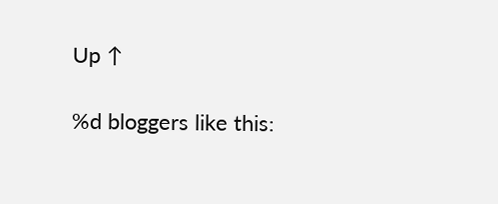Up ↑

%d bloggers like this: